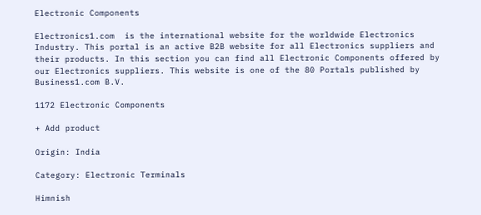Electronic Components

Electronics1.com  is the international website for the worldwide Electronics Industry. This portal is an active B2B website for all Electronics suppliers and their products. In this section you can find all Electronic Components offered by our Electronics suppliers. This website is one of the 80 Portals published by Business1.com B.V.

1172 Electronic Components

+ Add product

Origin: India

Category: Electronic Terminals

Himnish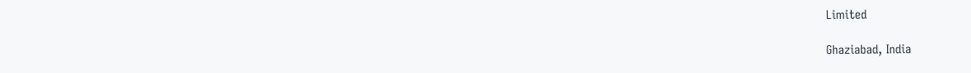Limited

Ghaziabad, India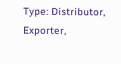Type: Distributor, Exporter,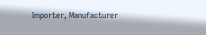Importer, Manufacturer